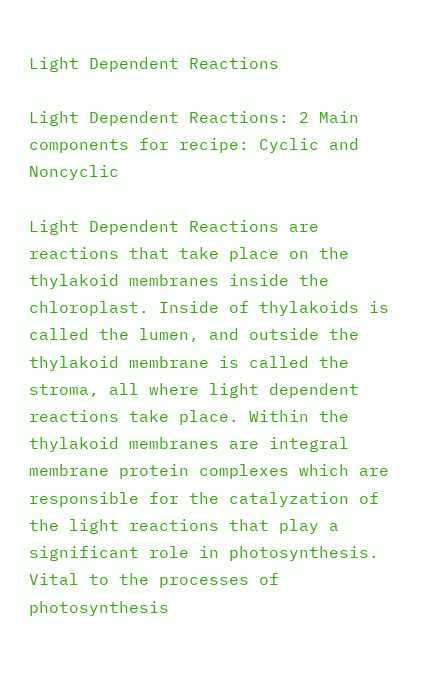Light Dependent Reactions

Light Dependent Reactions: 2 Main components for recipe: Cyclic and Noncyclic

Light Dependent Reactions are reactions that take place on the thylakoid membranes inside the chloroplast. Inside of thylakoids is called the lumen, and outside the thylakoid membrane is called the stroma, all where light dependent reactions take place. Within the thylakoid membranes are integral membrane protein complexes which are responsible for the catalyzation of the light reactions that play a significant role in photosynthesis. Vital to the processes of photosynthesis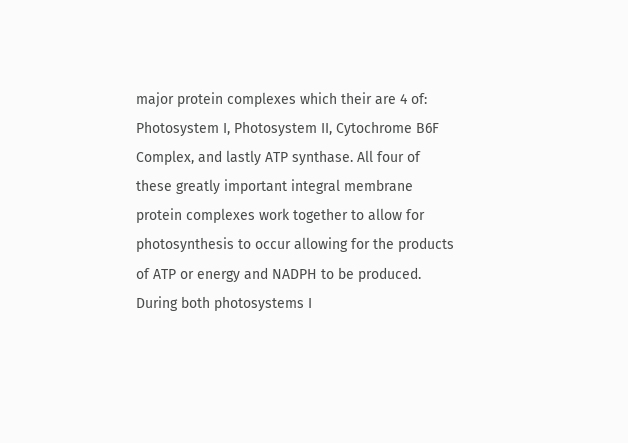major protein complexes which their are 4 of: Photosystem I, Photosystem II, Cytochrome B6F Complex, and lastly ATP synthase. All four of these greatly important integral membrane protein complexes work together to allow for photosynthesis to occur allowing for the products of ATP or energy and NADPH to be produced. During both photosystems I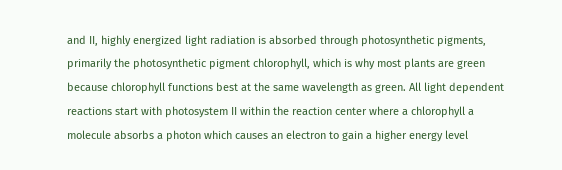and II, highly energized light radiation is absorbed through photosynthetic pigments, primarily the photosynthetic pigment chlorophyll, which is why most plants are green because chlorophyll functions best at the same wavelength as green. All light dependent reactions start with photosystem II within the reaction center where a chlorophyll a molecule absorbs a photon which causes an electron to gain a higher energy level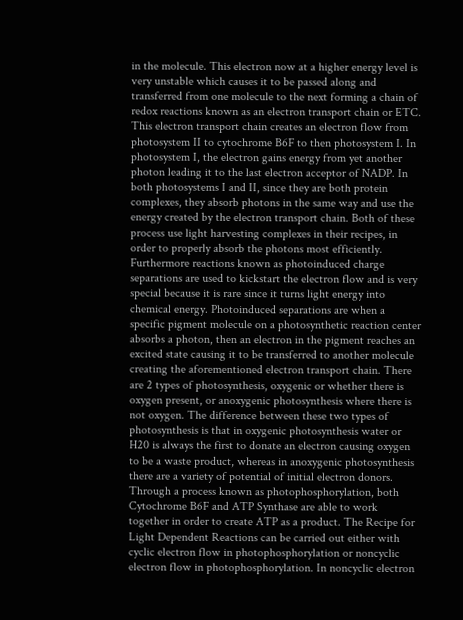in the molecule. This electron now at a higher energy level is very unstable which causes it to be passed along and transferred from one molecule to the next forming a chain of redox reactions known as an electron transport chain or ETC. This electron transport chain creates an electron flow from photosystem II to cytochrome B6F to then photosystem I. In photosystem I, the electron gains energy from yet another photon leading it to the last electron acceptor of NADP. In both photosystems I and II, since they are both protein complexes, they absorb photons in the same way and use the energy created by the electron transport chain. Both of these process use light harvesting complexes in their recipes, in order to properly absorb the photons most efficiently. Furthermore reactions known as photoinduced charge separations are used to kickstart the electron flow and is very special because it is rare since it turns light energy into chemical energy. Photoinduced separations are when a specific pigment molecule on a photosynthetic reaction center absorbs a photon, then an electron in the pigment reaches an excited state causing it to be transferred to another molecule creating the aforementioned electron transport chain. There are 2 types of photosynthesis, oxygenic or whether there is oxygen present, or anoxygenic photosynthesis where there is not oxygen. The difference between these two types of photosynthesis is that in oxygenic photosynthesis water or H20 is always the first to donate an electron causing oxygen to be a waste product, whereas in anoxygenic photosynthesis there are a variety of potential of initial electron donors. Through a process known as photophosphorylation, both Cytochrome B6F and ATP Synthase are able to work together in order to create ATP as a product. The Recipe for Light Dependent Reactions can be carried out either with cyclic electron flow in photophosphorylation or noncyclic electron flow in photophosphorylation. In noncyclic electron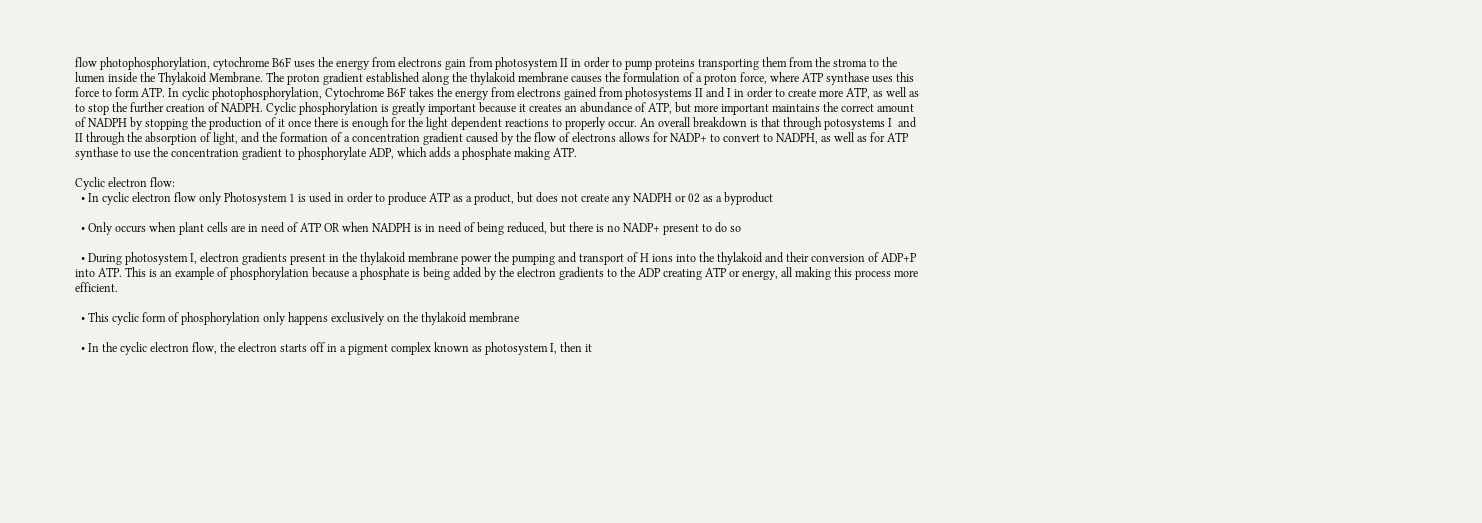flow photophosphorylation, cytochrome B6F uses the energy from electrons gain from photosystem II in order to pump proteins transporting them from the stroma to the lumen inside the Thylakoid Membrane. The proton gradient established along the thylakoid membrane causes the formulation of a proton force, where ATP synthase uses this force to form ATP. In cyclic photophosphorylation, Cytochrome B6F takes the energy from electrons gained from photosystems II and I in order to create more ATP, as well as to stop the further creation of NADPH. Cyclic phosphorylation is greatly important because it creates an abundance of ATP, but more important maintains the correct amount of NADPH by stopping the production of it once there is enough for the light dependent reactions to properly occur. An overall breakdown is that through potosystems I  and II through the absorption of light, and the formation of a concentration gradient caused by the flow of electrons allows for NADP+ to convert to NADPH, as well as for ATP synthase to use the concentration gradient to phosphorylate ADP, which adds a phosphate making ATP.

Cyclic electron flow:
  • In cyclic electron flow only Photosystem 1 is used in order to produce ATP as a product, but does not create any NADPH or 02 as a byproduct

  • Only occurs when plant cells are in need of ATP OR when NADPH is in need of being reduced, but there is no NADP+ present to do so

  • During photosystem I, electron gradients present in the thylakoid membrane power the pumping and transport of H ions into the thylakoid and their conversion of ADP+P into ATP. This is an example of phosphorylation because a phosphate is being added by the electron gradients to the ADP creating ATP or energy, all making this process more efficient.

  • This cyclic form of phosphorylation only happens exclusively on the thylakoid membrane

  • In the cyclic electron flow, the electron starts off in a pigment complex known as photosystem I, then it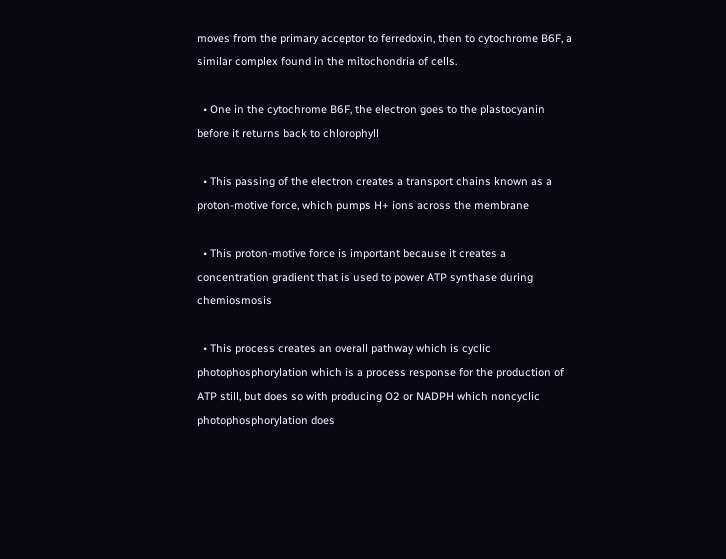moves from the primary acceptor to ferredoxin, then to cytochrome B6F, a similar complex found in the mitochondria of cells.

  • One in the cytochrome B6F, the electron goes to the plastocyanin before it returns back to chlorophyll

  • This passing of the electron creates a transport chains known as a proton-motive force, which pumps H+ ions across the membrane

  • This proton-motive force is important because it creates a concentration gradient that is used to power ATP synthase during chemiosmosis

  • This process creates an overall pathway which is cyclic photophosphorylation which is a process response for the production of ATP still, but does so with producing O2 or NADPH which noncyclic photophosphorylation does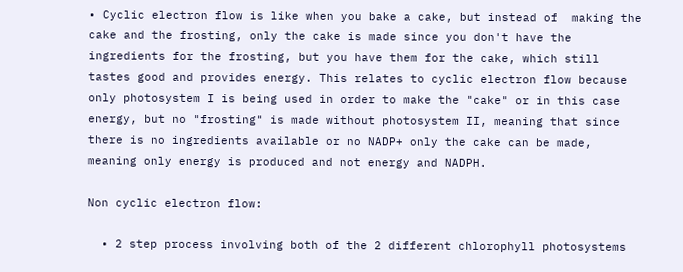• Cyclic electron flow is like when you bake a cake, but instead of  making the cake and the frosting, only the cake is made since you don't have the ingredients for the frosting, but you have them for the cake, which still tastes good and provides energy. This relates to cyclic electron flow because only photosystem I is being used in order to make the "cake" or in this case energy, but no "frosting" is made without photosystem II, meaning that since there is no ingredients available or no NADP+ only the cake can be made, meaning only energy is produced and not energy and NADPH.

Non cyclic electron flow:

  • 2 step process involving both of the 2 different chlorophyll photosystems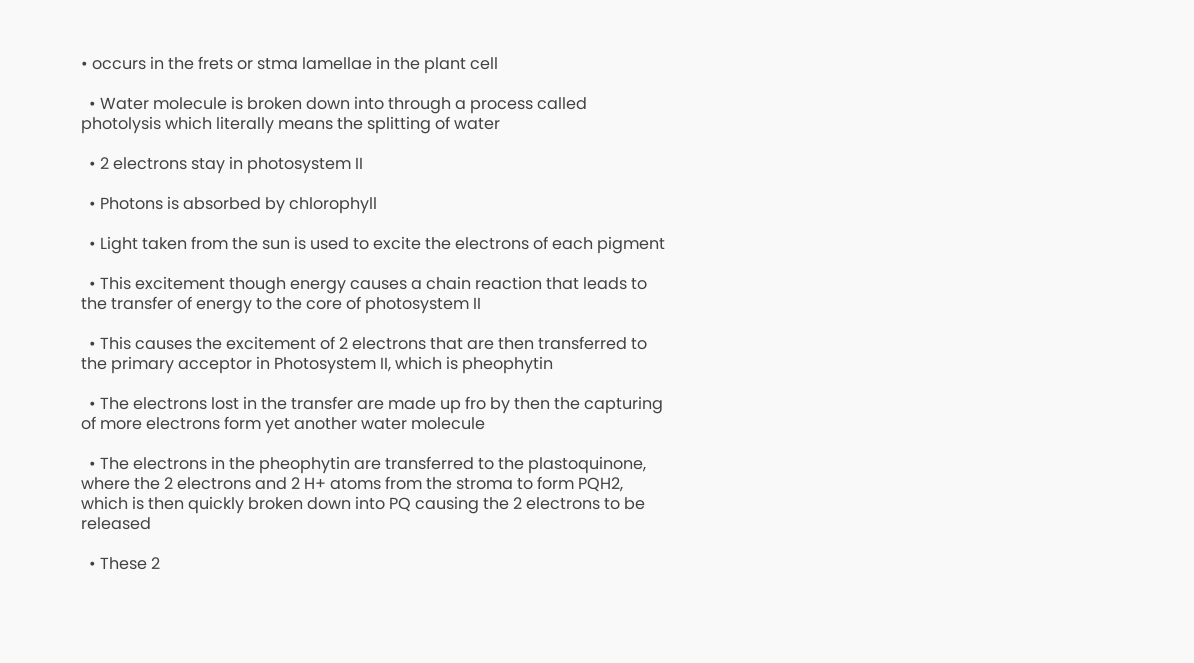• occurs in the frets or stma lamellae in the plant cell

  • Water molecule is broken down into through a process called photolysis which literally means the splitting of water

  • 2 electrons stay in photosystem II

  • Photons is absorbed by chlorophyll

  • Light taken from the sun is used to excite the electrons of each pigment

  • This excitement though energy causes a chain reaction that leads to the transfer of energy to the core of photosystem II

  • This causes the excitement of 2 electrons that are then transferred to the primary acceptor in Photosystem II, which is pheophytin

  • The electrons lost in the transfer are made up fro by then the capturing of more electrons form yet another water molecule

  • The electrons in the pheophytin are transferred to the plastoquinone, where the 2 electrons and 2 H+ atoms from the stroma to form PQH2, which is then quickly broken down into PQ causing the 2 electrons to be released

  • These 2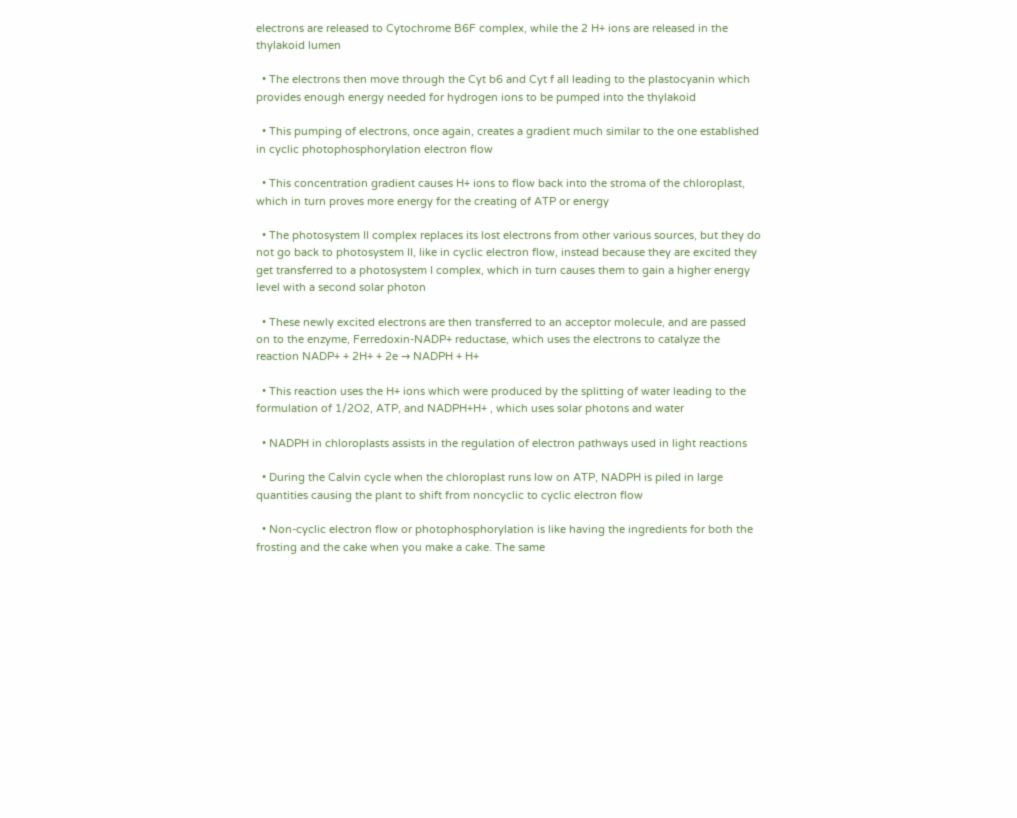electrons are released to Cytochrome B6F complex, while the 2 H+ ions are released in the thylakoid lumen

  • The electrons then move through the Cyt b6 and Cyt f all leading to the plastocyanin which provides enough energy needed for hydrogen ions to be pumped into the thylakoid

  • This pumping of electrons, once again, creates a gradient much similar to the one established in cyclic photophosphorylation electron flow

  • This concentration gradient causes H+ ions to flow back into the stroma of the chloroplast, which in turn proves more energy for the creating of ATP or energy

  • The photosystem II complex replaces its lost electrons from other various sources, but they do not go back to photosystem II, like in cyclic electron flow, instead because they are excited they get transferred to a photosystem I complex, which in turn causes them to gain a higher energy level with a second solar photon

  • These newly excited electrons are then transferred to an acceptor molecule, and are passed on to the enzyme, Ferredoxin-NADP+ reductase, which uses the electrons to catalyze the reaction NADP+ + 2H+ + 2e → NADPH + H+

  • This reaction uses the H+ ions which were produced by the splitting of water leading to the formulation of 1/2O2, ATP, and NADPH+H+ , which uses solar photons and water

  • NADPH in chloroplasts assists in the regulation of electron pathways used in light reactions

  • During the Calvin cycle when the chloroplast runs low on ATP, NADPH is piled in large quantities causing the plant to shift from noncyclic to cyclic electron flow

  • Non-cyclic electron flow or photophosphorylation is like having the ingredients for both the frosting and the cake when you make a cake. The same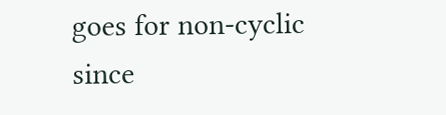goes for non-cyclic since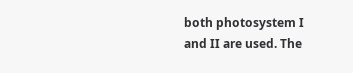both photosystem I and II are used. The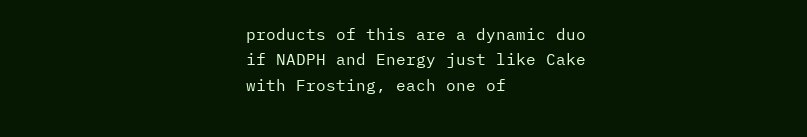products of this are a dynamic duo if NADPH and Energy just like Cake with Frosting, each one of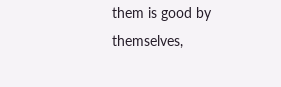them is good by themselves,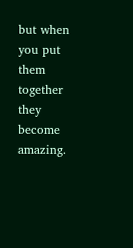but when you put them together they become amazing.